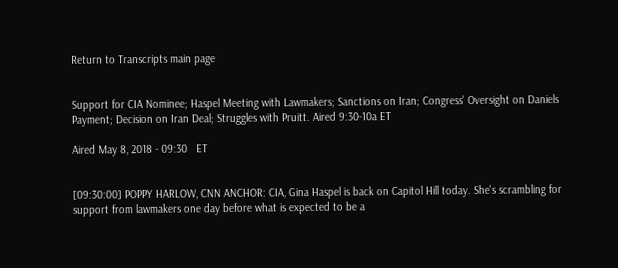Return to Transcripts main page


Support for CIA Nominee; Haspel Meeting with Lawmakers; Sanctions on Iran; Congress' Oversight on Daniels Payment; Decision on Iran Deal; Struggles with Pruitt. Aired 9:30-10a ET

Aired May 8, 2018 - 09:30   ET


[09:30:00] POPPY HARLOW, CNN ANCHOR: CIA, Gina Haspel is back on Capitol Hill today. She's scrambling for support from lawmakers one day before what is expected to be a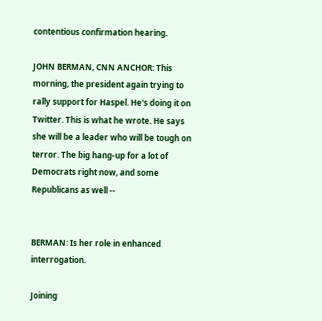contentious confirmation hearing.

JOHN BERMAN, CNN ANCHOR: This morning, the president again trying to rally support for Haspel. He's doing it on Twitter. This is what he wrote. He says she will be a leader who will be tough on terror. The big hang-up for a lot of Democrats right now, and some Republicans as well --


BERMAN: Is her role in enhanced interrogation.

Joining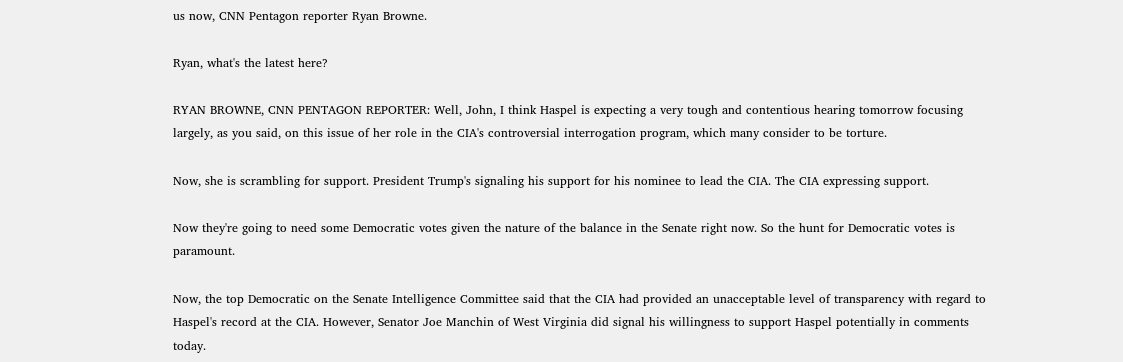us now, CNN Pentagon reporter Ryan Browne.

Ryan, what's the latest here?

RYAN BROWNE, CNN PENTAGON REPORTER: Well, John, I think Haspel is expecting a very tough and contentious hearing tomorrow focusing largely, as you said, on this issue of her role in the CIA's controversial interrogation program, which many consider to be torture.

Now, she is scrambling for support. President Trump's signaling his support for his nominee to lead the CIA. The CIA expressing support.

Now they're going to need some Democratic votes given the nature of the balance in the Senate right now. So the hunt for Democratic votes is paramount.

Now, the top Democratic on the Senate Intelligence Committee said that the CIA had provided an unacceptable level of transparency with regard to Haspel's record at the CIA. However, Senator Joe Manchin of West Virginia did signal his willingness to support Haspel potentially in comments today.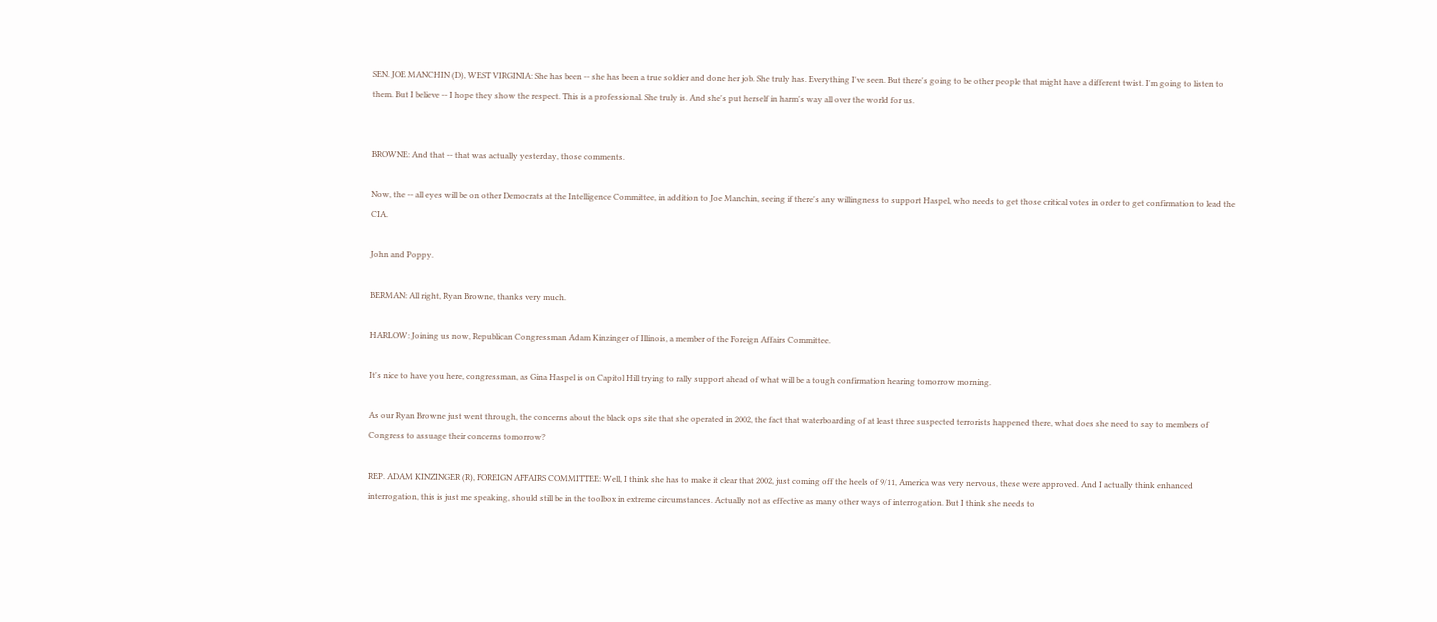SEN. JOE MANCHIN (D), WEST VIRGINIA: She has been -- she has been a true soldier and done her job. She truly has. Everything I've seen. But there's going to be other people that might have a different twist. I'm going to listen to them. But I believe -- I hope they show the respect. This is a professional. She truly is. And she's put herself in harm's way all over the world for us.


BROWNE: And that -- that was actually yesterday, those comments.

Now, the -- all eyes will be on other Democrats at the Intelligence Committee, in addition to Joe Manchin, seeing if there's any willingness to support Haspel, who needs to get those critical votes in order to get confirmation to lead the CIA.

John and Poppy.

BERMAN: All right, Ryan Browne, thanks very much.

HARLOW: Joining us now, Republican Congressman Adam Kinzinger of Illinois, a member of the Foreign Affairs Committee.

It's nice to have you here, congressman, as Gina Haspel is on Capitol Hill trying to rally support ahead of what will be a tough confirmation hearing tomorrow morning.

As our Ryan Browne just went through, the concerns about the black ops site that she operated in 2002, the fact that waterboarding of at least three suspected terrorists happened there, what does she need to say to members of Congress to assuage their concerns tomorrow?

REP. ADAM KINZINGER (R), FOREIGN AFFAIRS COMMITTEE: Well, I think she has to make it clear that 2002, just coming off the heels of 9/11, America was very nervous, these were approved. And I actually think enhanced interrogation, this is just me speaking, should still be in the toolbox in extreme circumstances. Actually not as effective as many other ways of interrogation. But I think she needs to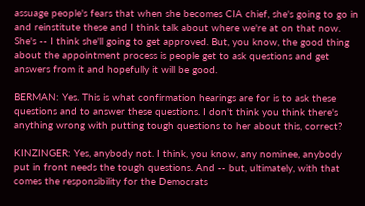assuage people's fears that when she becomes CIA chief, she's going to go in and reinstitute these and I think talk about where we're at on that now. She's -- I think she'll going to get approved. But, you know, the good thing about the appointment process is people get to ask questions and get answers from it and hopefully it will be good.

BERMAN: Yes. This is what confirmation hearings are for is to ask these questions and to answer these questions. I don't think you think there's anything wrong with putting tough questions to her about this, correct?

KINZINGER: Yes, anybody not. I think, you know, any nominee, anybody put in front needs the tough questions. And -- but, ultimately, with that comes the responsibility for the Democrats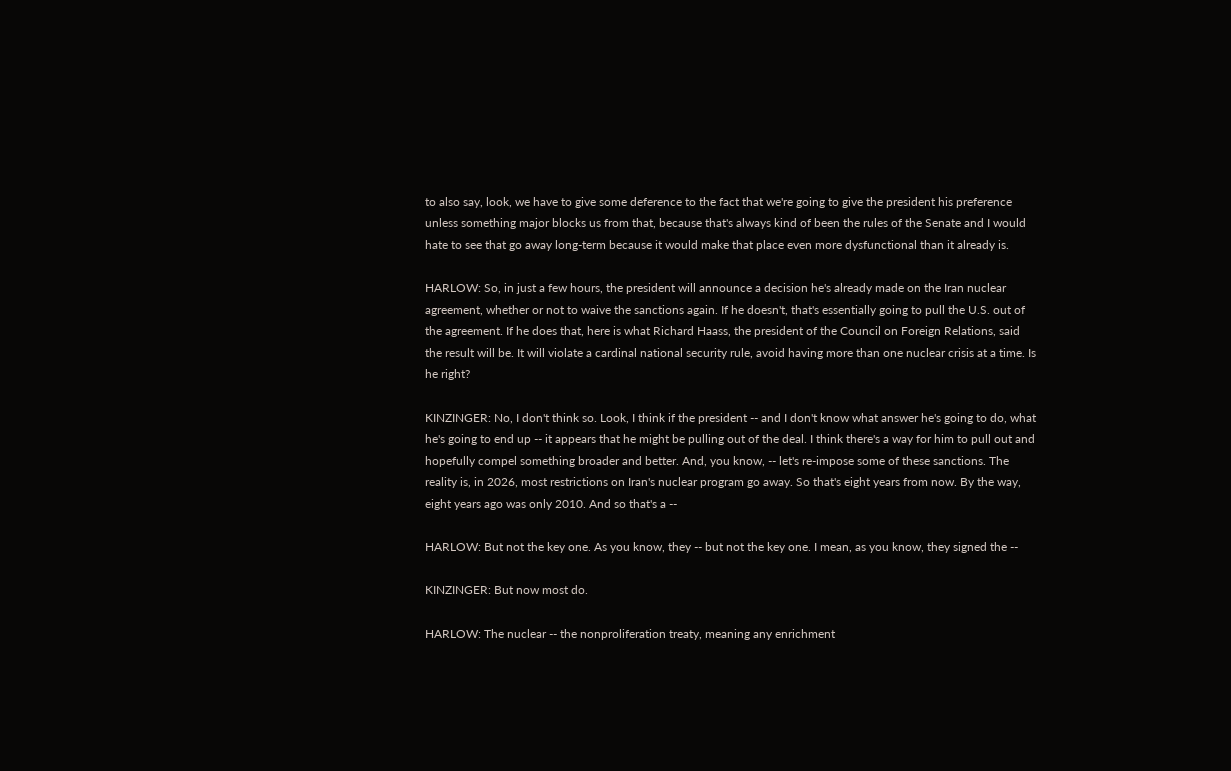to also say, look, we have to give some deference to the fact that we're going to give the president his preference unless something major blocks us from that, because that's always kind of been the rules of the Senate and I would hate to see that go away long-term because it would make that place even more dysfunctional than it already is.

HARLOW: So, in just a few hours, the president will announce a decision he's already made on the Iran nuclear agreement, whether or not to waive the sanctions again. If he doesn't, that's essentially going to pull the U.S. out of the agreement. If he does that, here is what Richard Haass, the president of the Council on Foreign Relations, said the result will be. It will violate a cardinal national security rule, avoid having more than one nuclear crisis at a time. Is he right?

KINZINGER: No, I don't think so. Look, I think if the president -- and I don't know what answer he's going to do, what he's going to end up -- it appears that he might be pulling out of the deal. I think there's a way for him to pull out and hopefully compel something broader and better. And, you know, -- let's re-impose some of these sanctions. The reality is, in 2026, most restrictions on Iran's nuclear program go away. So that's eight years from now. By the way, eight years ago was only 2010. And so that's a --

HARLOW: But not the key one. As you know, they -- but not the key one. I mean, as you know, they signed the --

KINZINGER: But now most do.

HARLOW: The nuclear -- the nonproliferation treaty, meaning any enrichment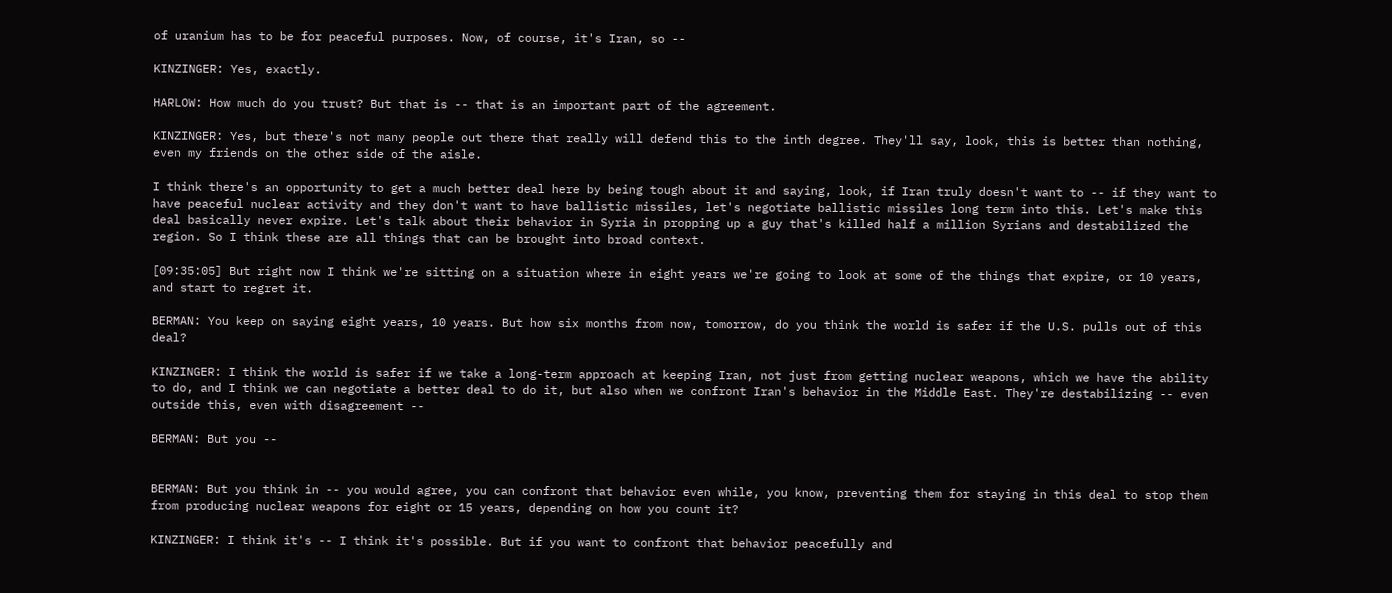of uranium has to be for peaceful purposes. Now, of course, it's Iran, so --

KINZINGER: Yes, exactly.

HARLOW: How much do you trust? But that is -- that is an important part of the agreement.

KINZINGER: Yes, but there's not many people out there that really will defend this to the inth degree. They'll say, look, this is better than nothing, even my friends on the other side of the aisle.

I think there's an opportunity to get a much better deal here by being tough about it and saying, look, if Iran truly doesn't want to -- if they want to have peaceful nuclear activity and they don't want to have ballistic missiles, let's negotiate ballistic missiles long term into this. Let's make this deal basically never expire. Let's talk about their behavior in Syria in propping up a guy that's killed half a million Syrians and destabilized the region. So I think these are all things that can be brought into broad context.

[09:35:05] But right now I think we're sitting on a situation where in eight years we're going to look at some of the things that expire, or 10 years, and start to regret it.

BERMAN: You keep on saying eight years, 10 years. But how six months from now, tomorrow, do you think the world is safer if the U.S. pulls out of this deal?

KINZINGER: I think the world is safer if we take a long-term approach at keeping Iran, not just from getting nuclear weapons, which we have the ability to do, and I think we can negotiate a better deal to do it, but also when we confront Iran's behavior in the Middle East. They're destabilizing -- even outside this, even with disagreement --

BERMAN: But you --


BERMAN: But you think in -- you would agree, you can confront that behavior even while, you know, preventing them for staying in this deal to stop them from producing nuclear weapons for eight or 15 years, depending on how you count it?

KINZINGER: I think it's -- I think it's possible. But if you want to confront that behavior peacefully and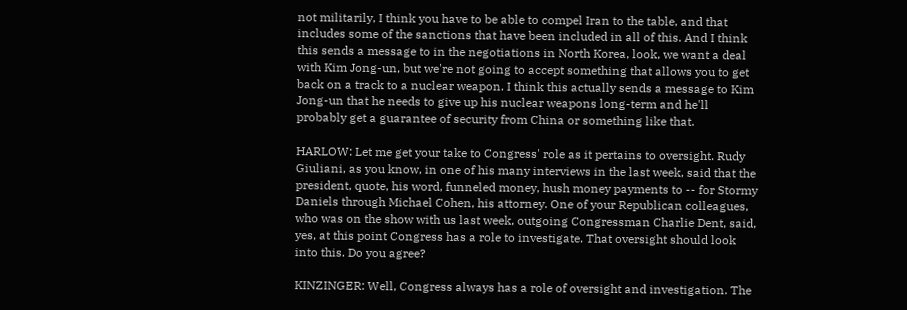not militarily, I think you have to be able to compel Iran to the table, and that includes some of the sanctions that have been included in all of this. And I think this sends a message to in the negotiations in North Korea, look, we want a deal with Kim Jong-un, but we're not going to accept something that allows you to get back on a track to a nuclear weapon. I think this actually sends a message to Kim Jong-un that he needs to give up his nuclear weapons long-term and he'll probably get a guarantee of security from China or something like that.

HARLOW: Let me get your take to Congress' role as it pertains to oversight. Rudy Giuliani, as you know, in one of his many interviews in the last week, said that the president, quote, his word, funneled money, hush money payments to -- for Stormy Daniels through Michael Cohen, his attorney. One of your Republican colleagues, who was on the show with us last week, outgoing Congressman Charlie Dent, said, yes, at this point Congress has a role to investigate. That oversight should look into this. Do you agree?

KINZINGER: Well, Congress always has a role of oversight and investigation. The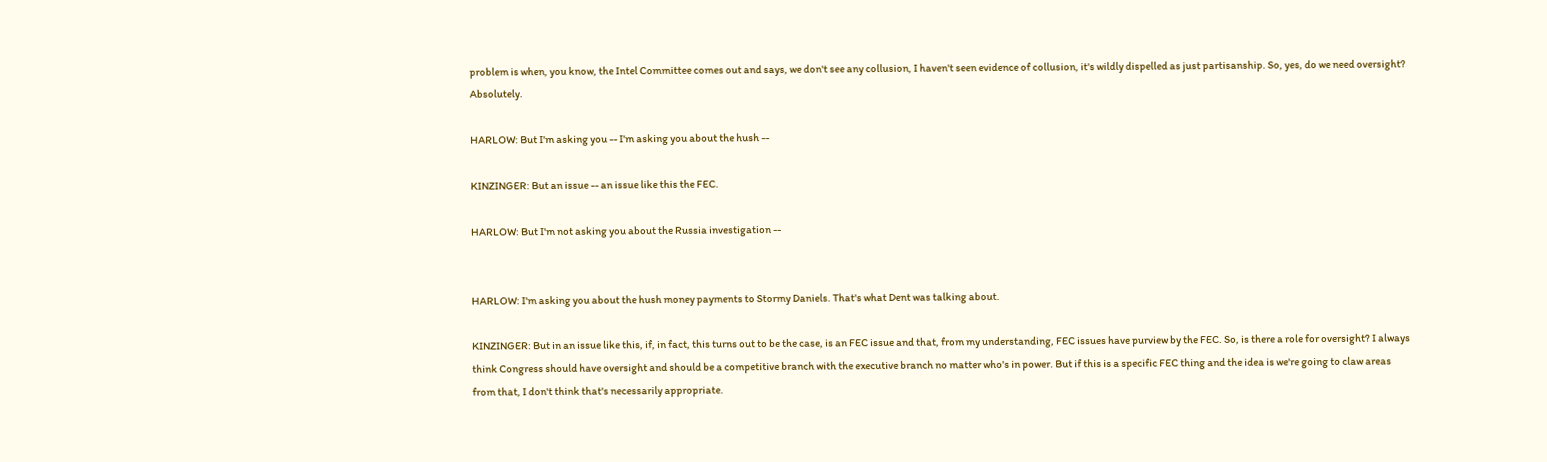problem is when, you know, the Intel Committee comes out and says, we don't see any collusion, I haven't seen evidence of collusion, it's wildly dispelled as just partisanship. So, yes, do we need oversight? Absolutely.

HARLOW: But I'm asking you -- I'm asking you about the hush --

KINZINGER: But an issue -- an issue like this the FEC.

HARLOW: But I'm not asking you about the Russia investigation --


HARLOW: I'm asking you about the hush money payments to Stormy Daniels. That's what Dent was talking about.

KINZINGER: But in an issue like this, if, in fact, this turns out to be the case, is an FEC issue and that, from my understanding, FEC issues have purview by the FEC. So, is there a role for oversight? I always think Congress should have oversight and should be a competitive branch with the executive branch no matter who's in power. But if this is a specific FEC thing and the idea is we're going to claw areas from that, I don't think that's necessarily appropriate.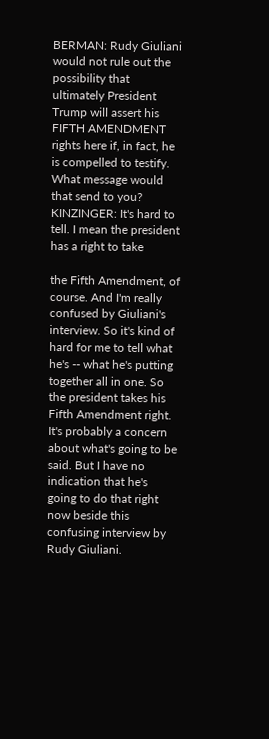BERMAN: Rudy Giuliani would not rule out the possibility that ultimately President Trump will assert his FIFTH AMENDMENT rights here if, in fact, he is compelled to testify. What message would that send to you? KINZINGER: It's hard to tell. I mean the president has a right to take

the Fifth Amendment, of course. And I'm really confused by Giuliani's interview. So it's kind of hard for me to tell what he's -- what he's putting together all in one. So the president takes his Fifth Amendment right. It's probably a concern about what's going to be said. But I have no indication that he's going to do that right now beside this confusing interview by Rudy Giuliani.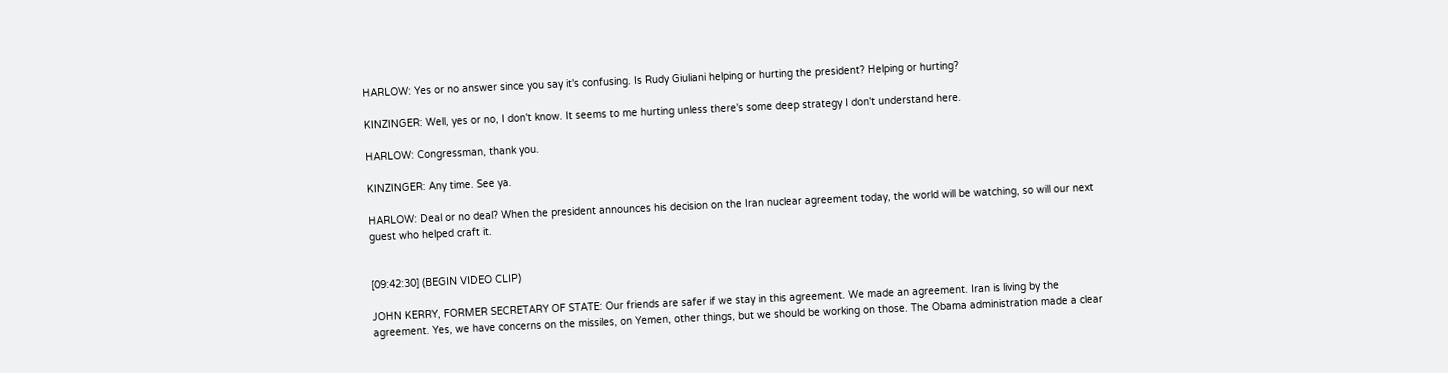HARLOW: Yes or no answer since you say it's confusing. Is Rudy Giuliani helping or hurting the president? Helping or hurting?

KINZINGER: Well, yes or no, I don't know. It seems to me hurting unless there's some deep strategy I don't understand here.

HARLOW: Congressman, thank you.

KINZINGER: Any time. See ya.

HARLOW: Deal or no deal? When the president announces his decision on the Iran nuclear agreement today, the world will be watching, so will our next guest who helped craft it.


[09:42:30] (BEGIN VIDEO CLIP)

JOHN KERRY, FORMER SECRETARY OF STATE: Our friends are safer if we stay in this agreement. We made an agreement. Iran is living by the agreement. Yes, we have concerns on the missiles, on Yemen, other things, but we should be working on those. The Obama administration made a clear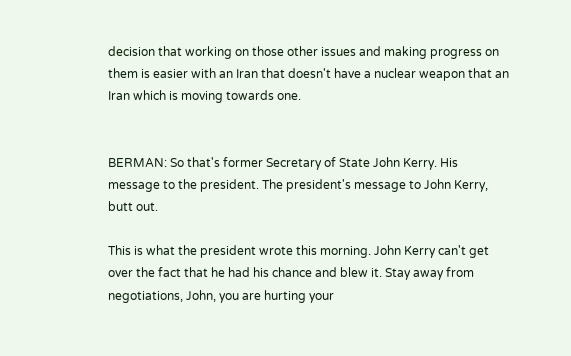decision that working on those other issues and making progress on them is easier with an Iran that doesn't have a nuclear weapon that an Iran which is moving towards one.


BERMAN: So that's former Secretary of State John Kerry. His message to the president. The president's message to John Kerry, butt out.

This is what the president wrote this morning. John Kerry can't get over the fact that he had his chance and blew it. Stay away from negotiations, John, you are hurting your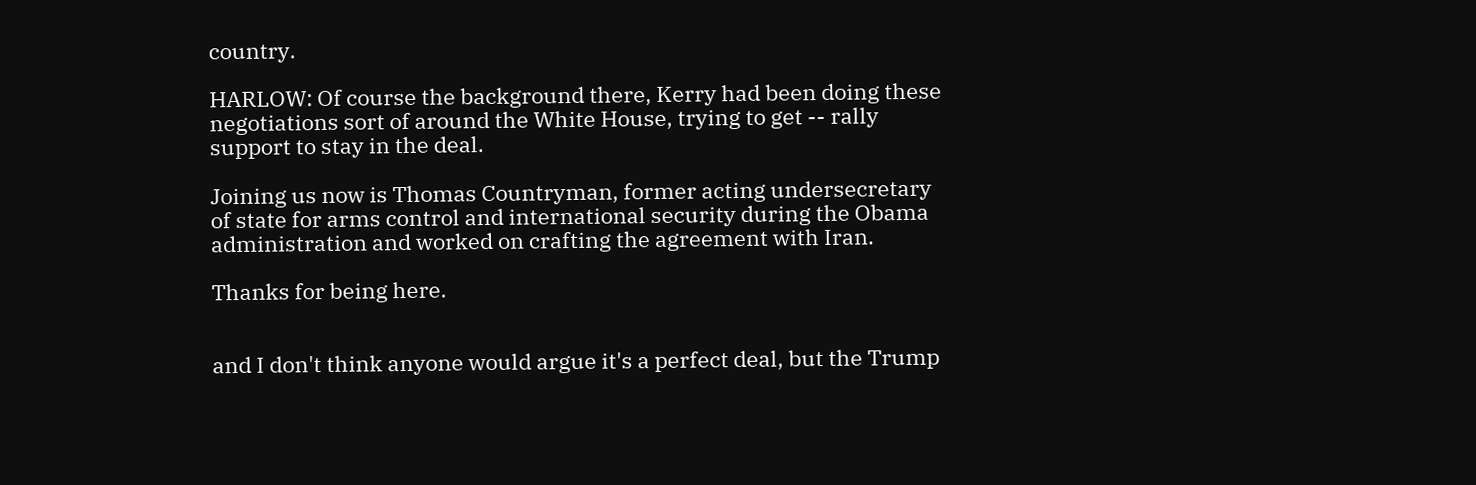country.

HARLOW: Of course the background there, Kerry had been doing these negotiations sort of around the White House, trying to get -- rally support to stay in the deal.

Joining us now is Thomas Countryman, former acting undersecretary of state for arms control and international security during the Obama administration and worked on crafting the agreement with Iran.

Thanks for being here.


and I don't think anyone would argue it's a perfect deal, but the Trump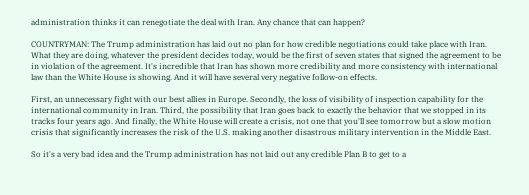administration thinks it can renegotiate the deal with Iran. Any chance that can happen?

COUNTRYMAN: The Trump administration has laid out no plan for how credible negotiations could take place with Iran. What they are doing, whatever the president decides today, would be the first of seven states that signed the agreement to be in violation of the agreement. It's incredible that Iran has shown more credibility and more consistency with international law than the White House is showing. And it will have several very negative follow-on effects.

First, an unnecessary fight with our best allies in Europe. Secondly, the loss of visibility of inspection capability for the international community in Iran. Third, the possibility that Iran goes back to exactly the behavior that we stopped in its tracks four years ago. And finally, the White House will create a crisis, not one that you'll see tomorrow but a slow motion crisis that significantly increases the risk of the U.S. making another disastrous military intervention in the Middle East.

So it's a very bad idea and the Trump administration has not laid out any credible Plan B to get to a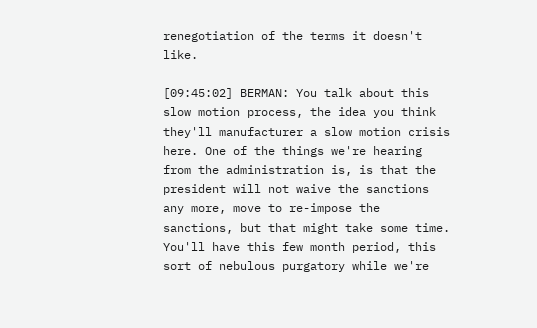renegotiation of the terms it doesn't like.

[09:45:02] BERMAN: You talk about this slow motion process, the idea you think they'll manufacturer a slow motion crisis here. One of the things we're hearing from the administration is, is that the president will not waive the sanctions any more, move to re-impose the sanctions, but that might take some time. You'll have this few month period, this sort of nebulous purgatory while we're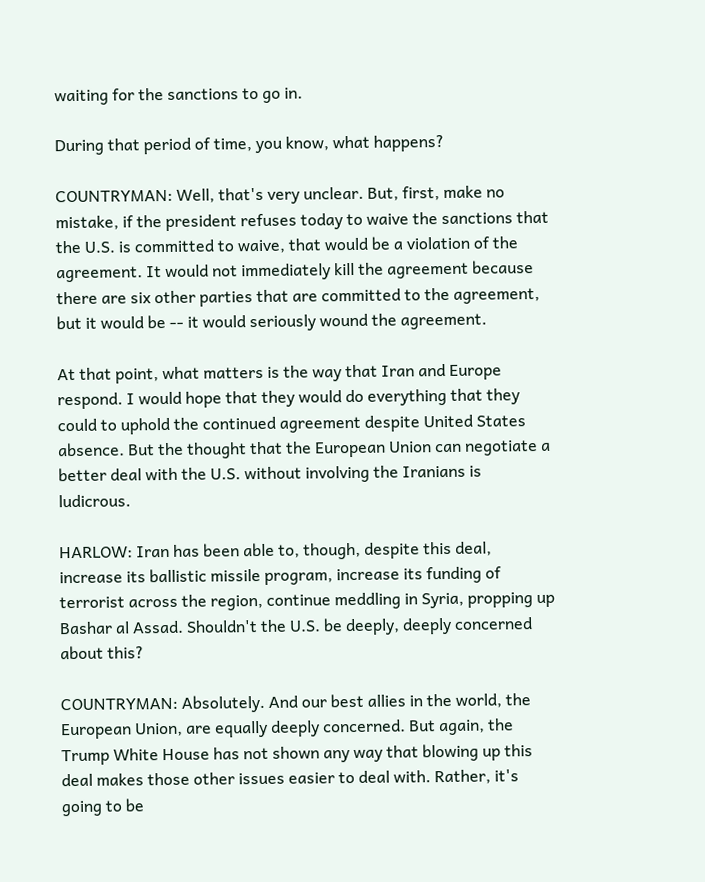waiting for the sanctions to go in.

During that period of time, you know, what happens?

COUNTRYMAN: Well, that's very unclear. But, first, make no mistake, if the president refuses today to waive the sanctions that the U.S. is committed to waive, that would be a violation of the agreement. It would not immediately kill the agreement because there are six other parties that are committed to the agreement, but it would be -- it would seriously wound the agreement.

At that point, what matters is the way that Iran and Europe respond. I would hope that they would do everything that they could to uphold the continued agreement despite United States absence. But the thought that the European Union can negotiate a better deal with the U.S. without involving the Iranians is ludicrous.

HARLOW: Iran has been able to, though, despite this deal, increase its ballistic missile program, increase its funding of terrorist across the region, continue meddling in Syria, propping up Bashar al Assad. Shouldn't the U.S. be deeply, deeply concerned about this?

COUNTRYMAN: Absolutely. And our best allies in the world, the European Union, are equally deeply concerned. But again, the Trump White House has not shown any way that blowing up this deal makes those other issues easier to deal with. Rather, it's going to be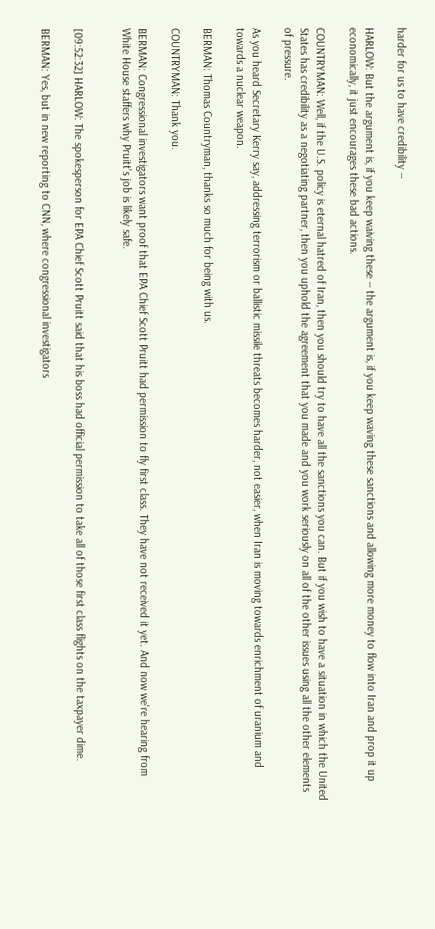harder for us to have credibility --

HARLOW: But the argument is, if you keep waiving these -- the argument is, if you keep waving these sanctions and allowing more money to flow into Iran and prop it up economically, it just encourages these bad actions.

COUNTRYMAN: Well, if the U.S. policy is eternal hatred of Iran, then you should try to have all the sanctions you can. But if you wish to have a situation in which the United States has credibility as a negotiating partner, then you uphold the agreement that you made and you work seriously on all of the other issues using all the other elements of pressure.

As you heard Secretary Kerry say, addressing terrorism or ballistic missile threats becomes harder, not easier, when Iran is moving towards enrichment of uranium and towards a nuclear weapon.

BERMAN: Thomas Countryman, thanks so much for being with us.

COUNTRYMAN: Thank you.

BERMAN: Congressional investigators want proof that EPA Chief Scott Pruitt had permission to fly first class. They have not received it yet. And now we're hearing from White House staffers why Pruitt's job is likely safe.


[09:52:32] HARLOW: The spokesperson for EPA Chief Scott Pruitt said that his boss had official permission to take all of those first class flights on the taxpayer dime.

BERMAN: Yes, but in new reporting to CNN, where congressional investigators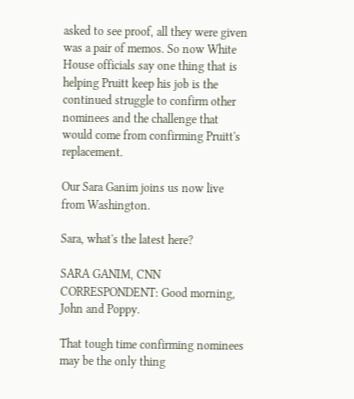asked to see proof, all they were given was a pair of memos. So now White House officials say one thing that is helping Pruitt keep his job is the continued struggle to confirm other nominees and the challenge that would come from confirming Pruitt's replacement.

Our Sara Ganim joins us now live from Washington.

Sara, what's the latest here?

SARA GANIM, CNN CORRESPONDENT: Good morning, John and Poppy.

That tough time confirming nominees may be the only thing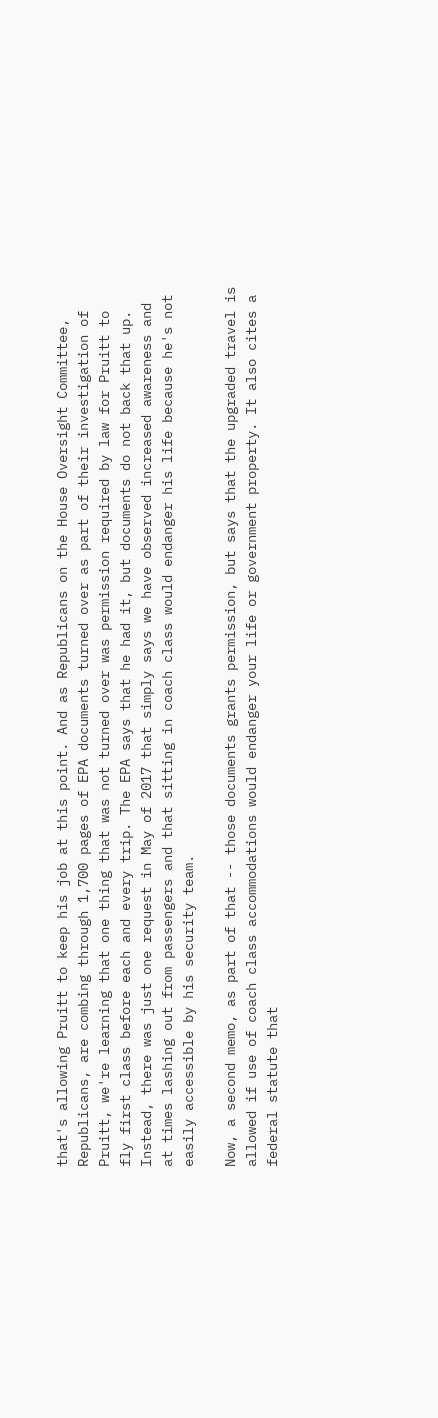that's allowing Pruitt to keep his job at this point. And as Republicans on the House Oversight Committee, Republicans, are combing through 1,700 pages of EPA documents turned over as part of their investigation of Pruitt, we're learning that one thing that was not turned over was permission required by law for Pruitt to fly first class before each and every trip. The EPA says that he had it, but documents do not back that up. Instead, there was just one request in May of 2017 that simply says we have observed increased awareness and at times lashing out from passengers and that sitting in coach class would endanger his life because he's not easily accessible by his security team.

Now, a second memo, as part of that -- those documents grants permission, but says that the upgraded travel is allowed if use of coach class accommodations would endanger your life or government property. It also cites a federal statute that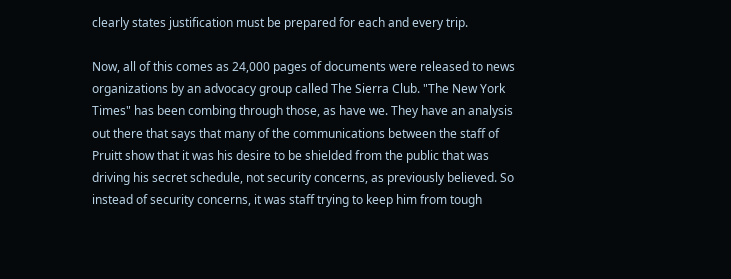clearly states justification must be prepared for each and every trip.

Now, all of this comes as 24,000 pages of documents were released to news organizations by an advocacy group called The Sierra Club. "The New York Times" has been combing through those, as have we. They have an analysis out there that says that many of the communications between the staff of Pruitt show that it was his desire to be shielded from the public that was driving his secret schedule, not security concerns, as previously believed. So instead of security concerns, it was staff trying to keep him from tough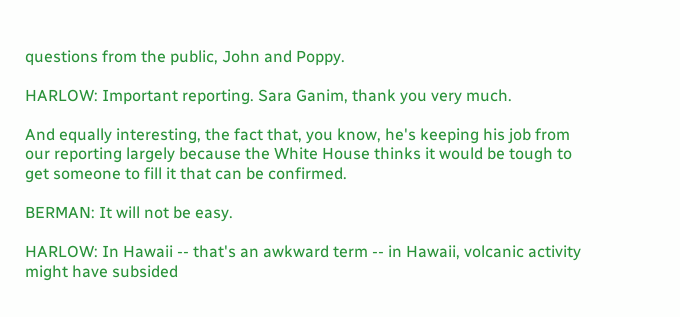questions from the public, John and Poppy.

HARLOW: Important reporting. Sara Ganim, thank you very much.

And equally interesting, the fact that, you know, he's keeping his job from our reporting largely because the White House thinks it would be tough to get someone to fill it that can be confirmed.

BERMAN: It will not be easy.

HARLOW: In Hawaii -- that's an awkward term -- in Hawaii, volcanic activity might have subsided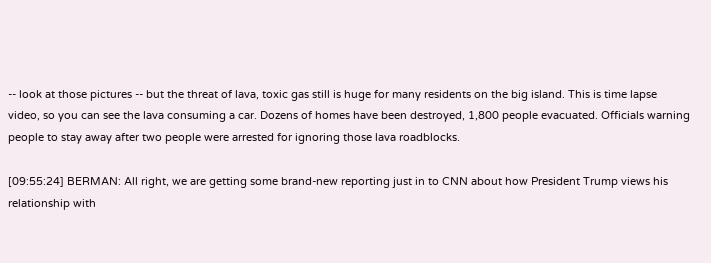-- look at those pictures -- but the threat of lava, toxic gas still is huge for many residents on the big island. This is time lapse video, so you can see the lava consuming a car. Dozens of homes have been destroyed, 1,800 people evacuated. Officials warning people to stay away after two people were arrested for ignoring those lava roadblocks.

[09:55:24] BERMAN: All right, we are getting some brand-new reporting just in to CNN about how President Trump views his relationship with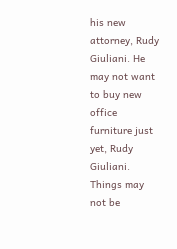his new attorney, Rudy Giuliani. He may not want to buy new office furniture just yet, Rudy Giuliani. Things may not be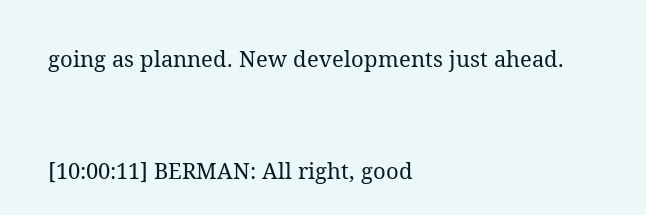going as planned. New developments just ahead.


[10:00:11] BERMAN: All right, good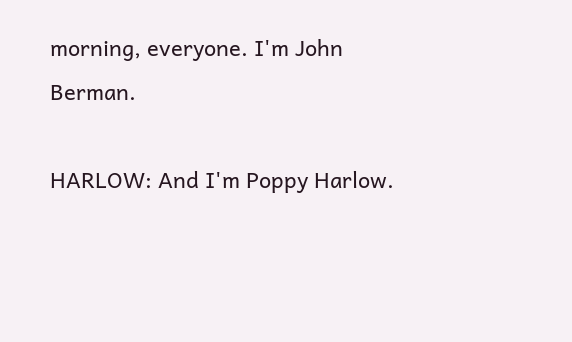morning, everyone. I'm John Berman.

HARLOW: And I'm Poppy Harlow.